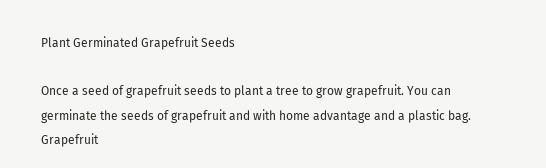Plant Germinated Grapefruit Seeds

Once a seed of grapefruit seeds to plant a tree to grow grapefruit. You can germinate the seeds of grapefruit and with home advantage and a plastic bag. Grapefruit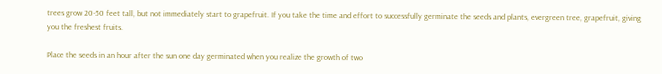trees grow 20-50 feet tall, but not immediately start to grapefruit. If you take the time and effort to successfully germinate the seeds and plants, evergreen tree, grapefruit, giving you the freshest fruits.

Place the seeds in an hour after the sun one day germinated when you realize the growth of two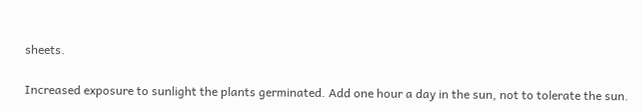sheets.

Increased exposure to sunlight the plants germinated. Add one hour a day in the sun, not to tolerate the sun.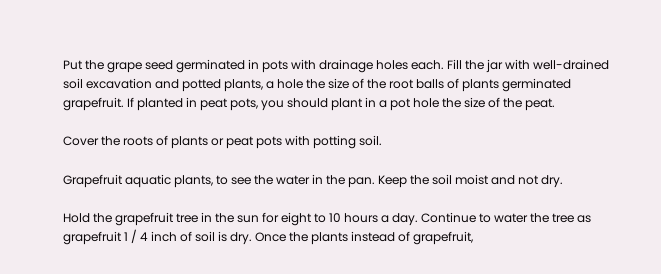Put the grape seed germinated in pots with drainage holes each. Fill the jar with well-drained soil excavation and potted plants, a hole the size of the root balls of plants germinated grapefruit. If planted in peat pots, you should plant in a pot hole the size of the peat.

Cover the roots of plants or peat pots with potting soil.

Grapefruit aquatic plants, to see the water in the pan. Keep the soil moist and not dry.

Hold the grapefruit tree in the sun for eight to 10 hours a day. Continue to water the tree as grapefruit 1 / 4 inch of soil is dry. Once the plants instead of grapefruit,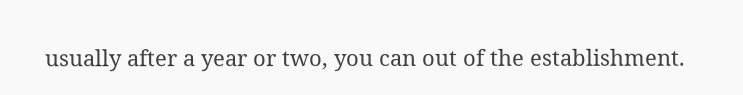usually after a year or two, you can out of the establishment.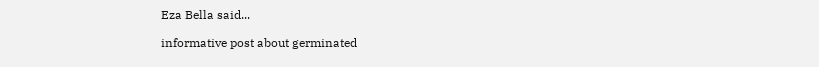Eza Bella said...

informative post about germinated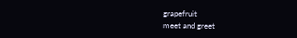grapefruit
meet and greet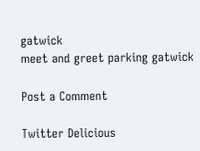gatwick
meet and greet parking gatwick

Post a Comment

Twitter Delicious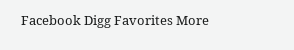Facebook Digg Favorites More